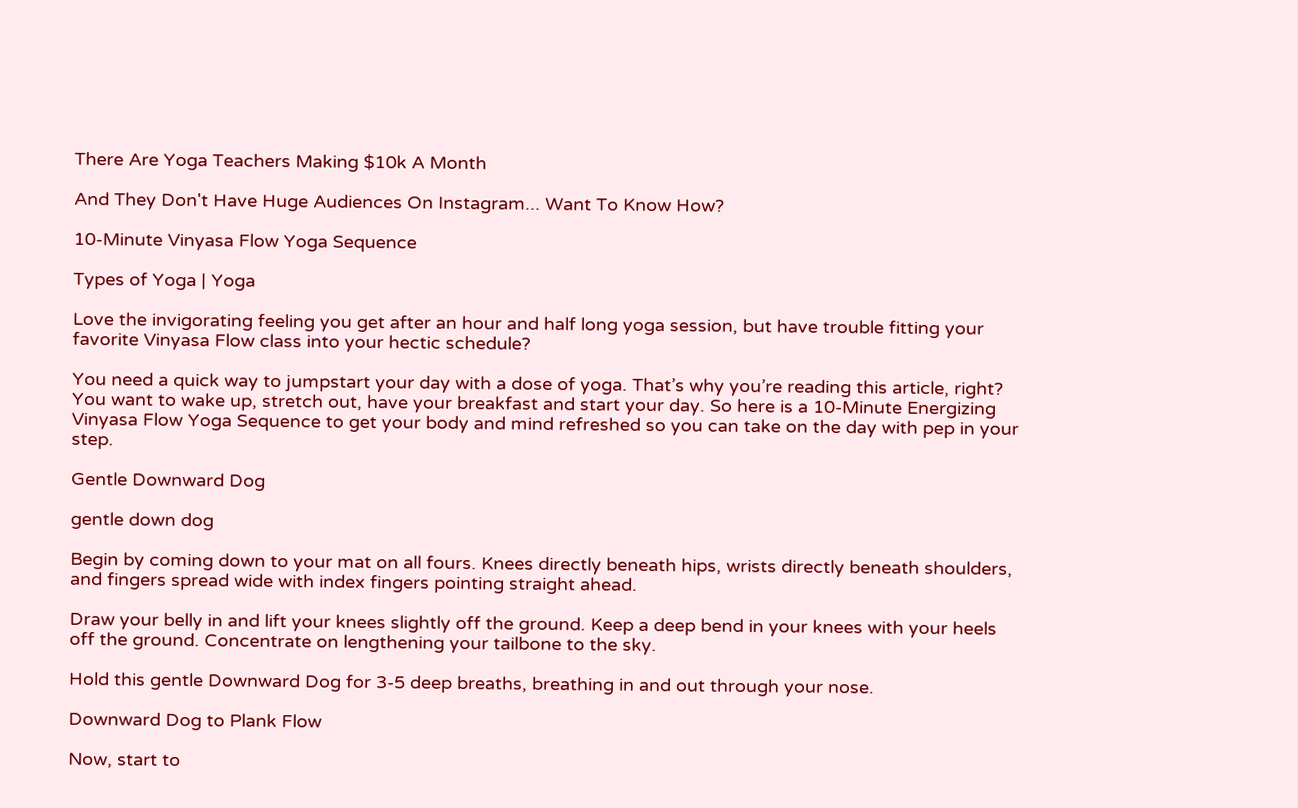There Are Yoga Teachers Making $10k A Month

And They Don't Have Huge Audiences On Instagram... Want To Know How?

10-Minute Vinyasa Flow Yoga Sequence

Types of Yoga | Yoga

Love the invigorating feeling you get after an hour and half long yoga session, but have trouble fitting your favorite Vinyasa Flow class into your hectic schedule?

You need a quick way to jumpstart your day with a dose of yoga. That’s why you’re reading this article, right? You want to wake up, stretch out, have your breakfast and start your day. So here is a 10-Minute Energizing Vinyasa Flow Yoga Sequence to get your body and mind refreshed so you can take on the day with pep in your step.

Gentle Downward Dog

gentle down dog

Begin by coming down to your mat on all fours. Knees directly beneath hips, wrists directly beneath shoulders, and fingers spread wide with index fingers pointing straight ahead.

Draw your belly in and lift your knees slightly off the ground. Keep a deep bend in your knees with your heels off the ground. Concentrate on lengthening your tailbone to the sky.

Hold this gentle Downward Dog for 3-5 deep breaths, breathing in and out through your nose.

Downward Dog to Plank Flow

Now, start to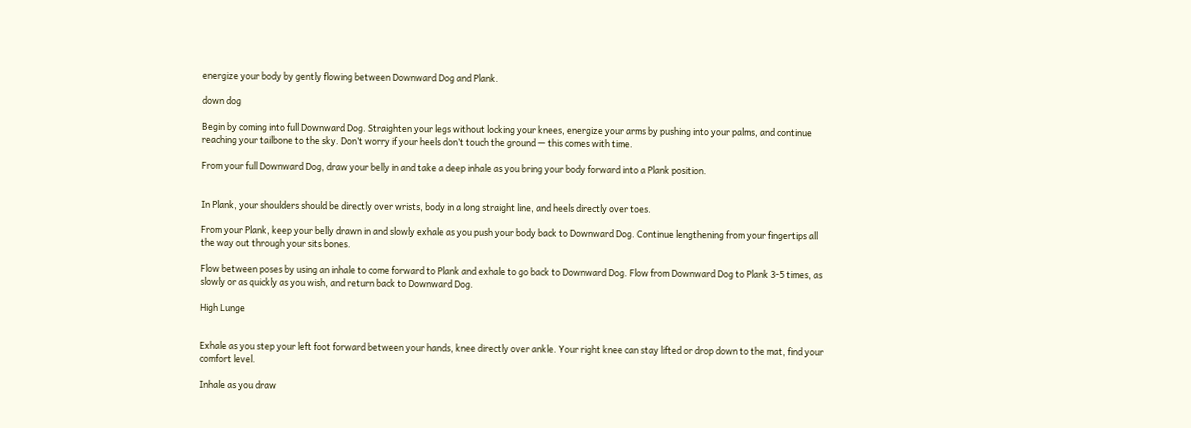energize your body by gently flowing between Downward Dog and Plank.

down dog

Begin by coming into full Downward Dog. Straighten your legs without locking your knees, energize your arms by pushing into your palms, and continue reaching your tailbone to the sky. Don’t worry if your heels don’t touch the ground — this comes with time.

From your full Downward Dog, draw your belly in and take a deep inhale as you bring your body forward into a Plank position.


In Plank, your shoulders should be directly over wrists, body in a long straight line, and heels directly over toes.

From your Plank, keep your belly drawn in and slowly exhale as you push your body back to Downward Dog. Continue lengthening from your fingertips all the way out through your sits bones.

Flow between poses by using an inhale to come forward to Plank and exhale to go back to Downward Dog. Flow from Downward Dog to Plank 3-5 times, as slowly or as quickly as you wish, and return back to Downward Dog.

High Lunge


Exhale as you step your left foot forward between your hands, knee directly over ankle. Your right knee can stay lifted or drop down to the mat, find your comfort level.

Inhale as you draw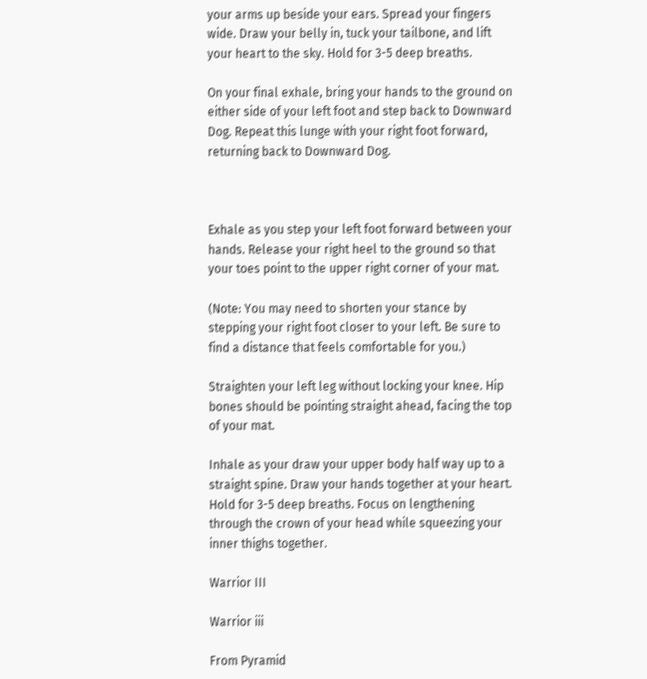your arms up beside your ears. Spread your fingers wide. Draw your belly in, tuck your tailbone, and lift your heart to the sky. Hold for 3-5 deep breaths.

On your final exhale, bring your hands to the ground on either side of your left foot and step back to Downward Dog. Repeat this lunge with your right foot forward, returning back to Downward Dog.



Exhale as you step your left foot forward between your hands. Release your right heel to the ground so that your toes point to the upper right corner of your mat.

(Note: You may need to shorten your stance by stepping your right foot closer to your left. Be sure to find a distance that feels comfortable for you.)

Straighten your left leg without locking your knee. Hip bones should be pointing straight ahead, facing the top of your mat.

Inhale as your draw your upper body half way up to a straight spine. Draw your hands together at your heart. Hold for 3-5 deep breaths. Focus on lengthening through the crown of your head while squeezing your inner thighs together.

Warrior III

Warrior iii

From Pyramid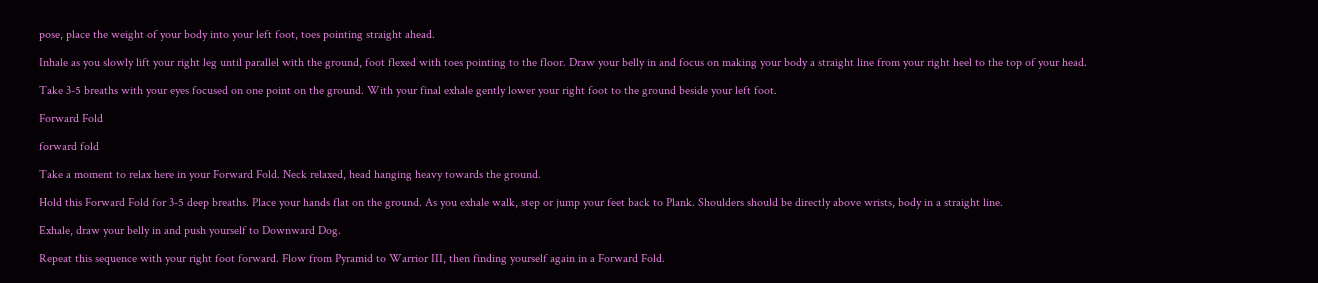pose, place the weight of your body into your left foot, toes pointing straight ahead.

Inhale as you slowly lift your right leg until parallel with the ground, foot flexed with toes pointing to the floor. Draw your belly in and focus on making your body a straight line from your right heel to the top of your head.

Take 3-5 breaths with your eyes focused on one point on the ground. With your final exhale gently lower your right foot to the ground beside your left foot.

Forward Fold

forward fold

Take a moment to relax here in your Forward Fold. Neck relaxed, head hanging heavy towards the ground.

Hold this Forward Fold for 3-5 deep breaths. Place your hands flat on the ground. As you exhale walk, step or jump your feet back to Plank. Shoulders should be directly above wrists, body in a straight line.

Exhale, draw your belly in and push yourself to Downward Dog.

Repeat this sequence with your right foot forward. Flow from Pyramid to Warrior III, then finding yourself again in a Forward Fold.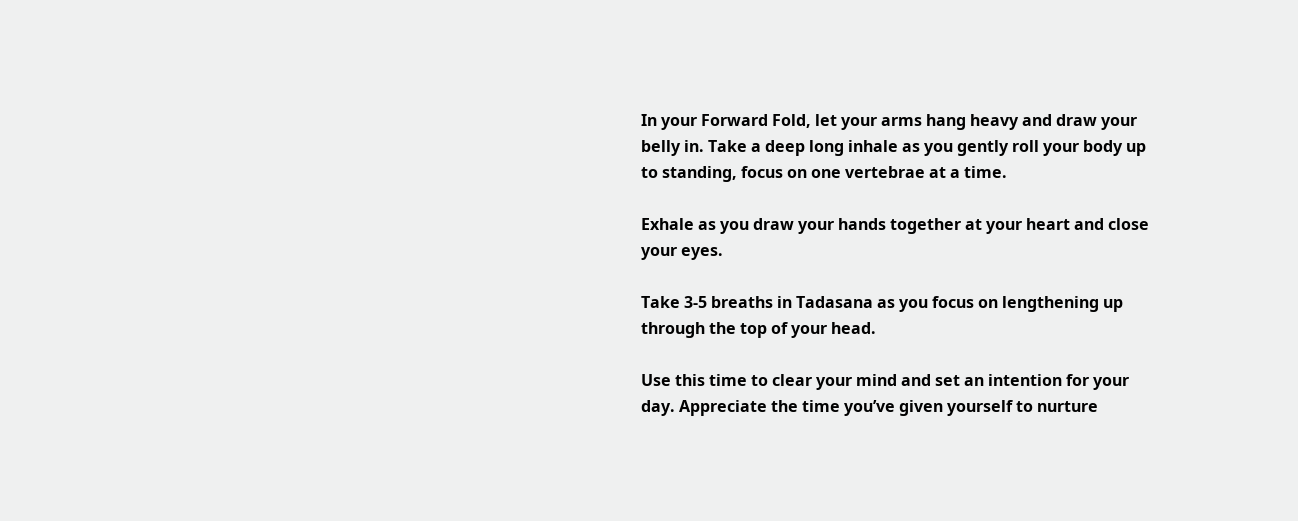In your Forward Fold, let your arms hang heavy and draw your belly in. Take a deep long inhale as you gently roll your body up to standing, focus on one vertebrae at a time.

Exhale as you draw your hands together at your heart and close your eyes.

Take 3-5 breaths in Tadasana as you focus on lengthening up through the top of your head.

Use this time to clear your mind and set an intention for your day. Appreciate the time you’ve given yourself to nurture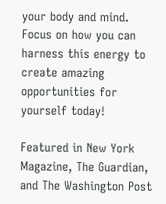your body and mind. Focus on how you can harness this energy to create amazing opportunities for yourself today!

Featured in New York Magazine, The Guardian, and The Washington Post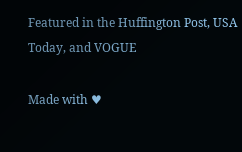Featured in the Huffington Post, USA Today, and VOGUE

Made with ♥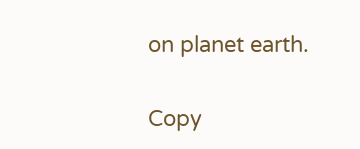on planet earth.

Copy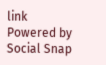link
Powered by Social Snap